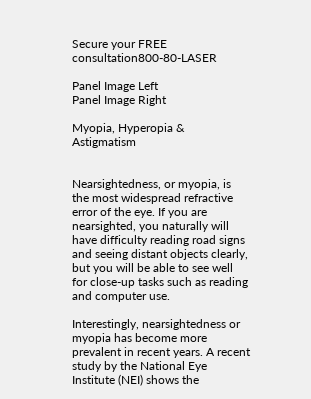Secure your FREE consultation800-80-LASER

Panel Image Left
Panel Image Right

Myopia, Hyperopia & Astigmatism


Nearsightedness, or myopia, is the most widespread refractive error of the eye. If you are nearsighted, you naturally will have difficulty reading road signs and seeing distant objects clearly, but you will be able to see well for close-up tasks such as reading and computer use.

Interestingly, nearsightedness or myopia has become more prevalent in recent years. A recent study by the National Eye Institute (NEI) shows the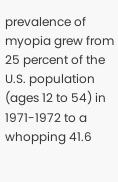prevalence of myopia grew from 25 percent of the U.S. population (ages 12 to 54) in 1971-1972 to a whopping 41.6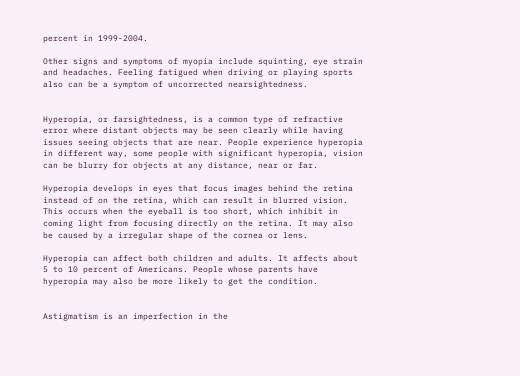percent in 1999-2004.

Other signs and symptoms of myopia include squinting, eye strain and headaches. Feeling fatigued when driving or playing sports also can be a symptom of uncorrected nearsightedness.


Hyperopia, or farsightedness, is a common type of refractive error where distant objects may be seen clearly while having issues seeing objects that are near. People experience hyperopia in different way, some people with significant hyperopia, vision can be blurry for objects at any distance, near or far.

Hyperopia develops in eyes that focus images behind the retina instead of on the retina, which can result in blurred vision. This occurs when the eyeball is too short, which inhibit in coming light from focusing directly on the retina. It may also be caused by a irregular shape of the cornea or lens.

Hyperopia can affect both children and adults. It affects about 5 to 10 percent of Americans. People whose parents have hyperopia may also be more likely to get the condition.


Astigmatism is an imperfection in the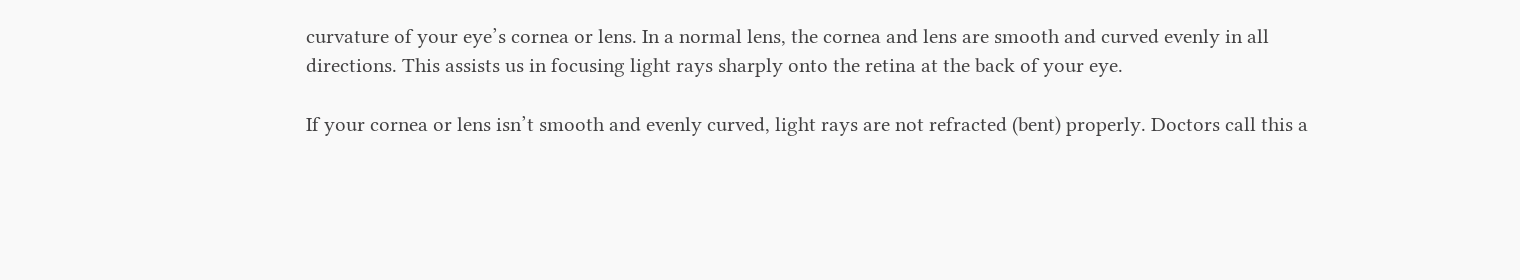curvature of your eye’s cornea or lens. In a normal lens, the cornea and lens are smooth and curved evenly in all directions. This assists us in focusing light rays sharply onto the retina at the back of your eye.

If your cornea or lens isn’t smooth and evenly curved, light rays are not refracted (bent) properly. Doctors call this a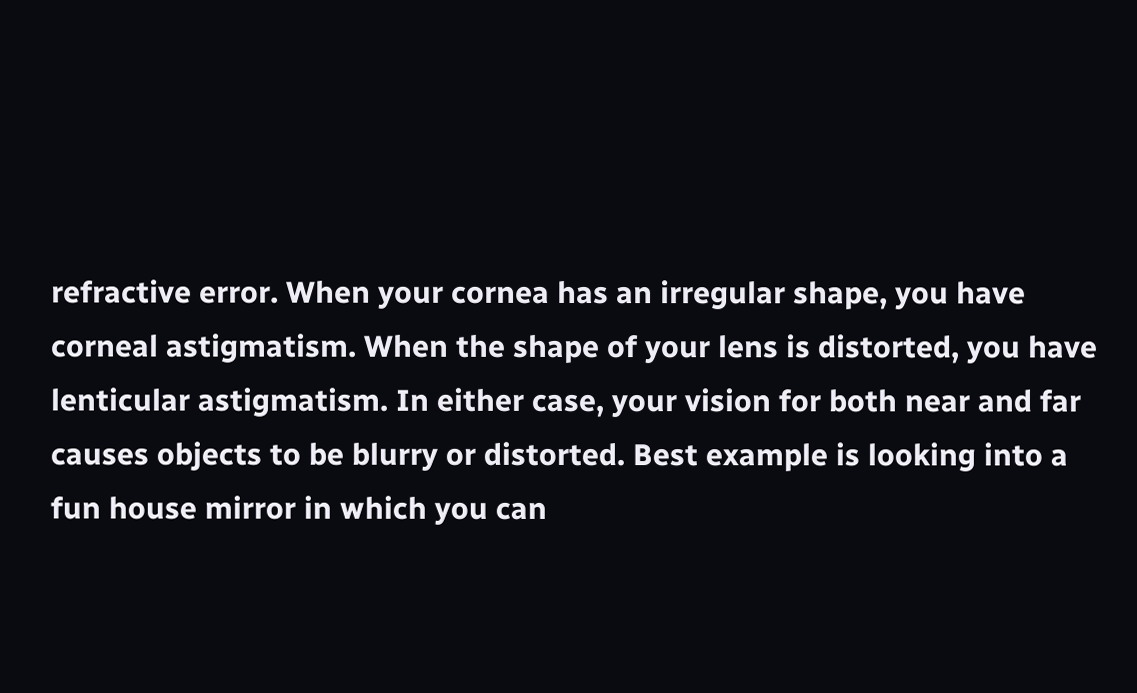refractive error. When your cornea has an irregular shape, you have corneal astigmatism. When the shape of your lens is distorted, you have lenticular astigmatism. In either case, your vision for both near and far causes objects to be blurry or distorted. Best example is looking into a fun house mirror in which you can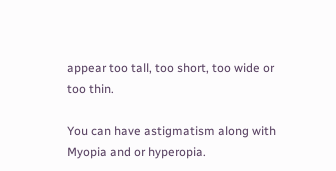appear too tall, too short, too wide or too thin.

You can have astigmatism along with Myopia and or hyperopia.